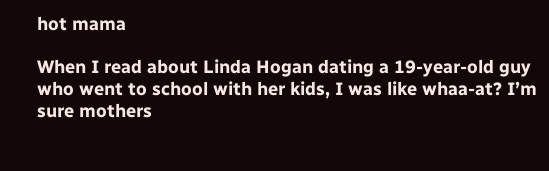hot mama

When I read about Linda Hogan dating a 19-year-old guy who went to school with her kids, I was like whaa-at? I’m sure mothers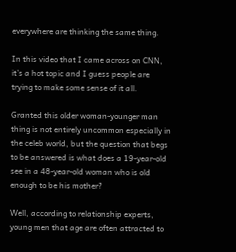everywhere are thinking the same thing.

In this video that I came across on CNN, it’s a hot topic and I guess people are trying to make some sense of it all.

Granted this older woman-younger man thing is not entirely uncommon especially in the celeb world, but the question that begs to be answered is what does a 19-year-old see in a 48-year-old woman who is old enough to be his mother?

Well, according to relationship experts, young men that age are often attracted to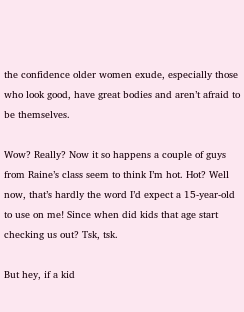the confidence older women exude, especially those who look good, have great bodies and aren’t afraid to be themselves.

Wow? Really? Now it so happens a couple of guys from Raine’s class seem to think I’m hot. Hot? Well now, that’s hardly the word I’d expect a 15-year-old to use on me! Since when did kids that age start checking us out? Tsk, tsk.

But hey, if a kid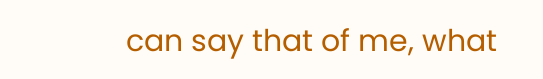can say that of me, what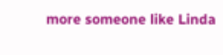more someone like Linda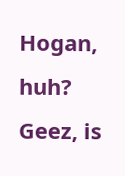Hogan, huh? Geez, is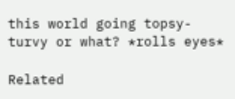this world going topsy-turvy or what? *rolls eyes*

Related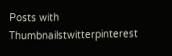Posts with Thumbnailstwitterpinterest